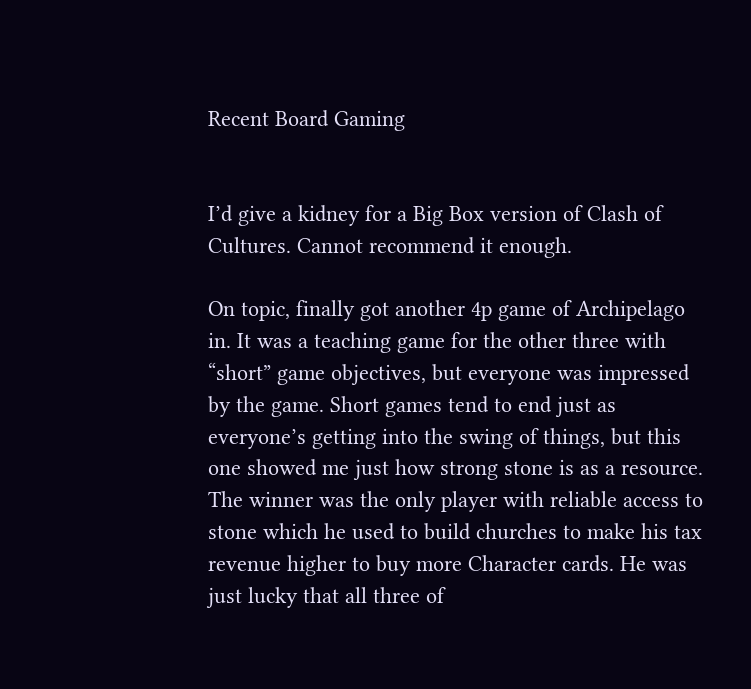Recent Board Gaming


I’d give a kidney for a Big Box version of Clash of Cultures. Cannot recommend it enough.

On topic, finally got another 4p game of Archipelago in. It was a teaching game for the other three with “short” game objectives, but everyone was impressed by the game. Short games tend to end just as everyone’s getting into the swing of things, but this one showed me just how strong stone is as a resource. The winner was the only player with reliable access to stone which he used to build churches to make his tax revenue higher to buy more Character cards. He was just lucky that all three of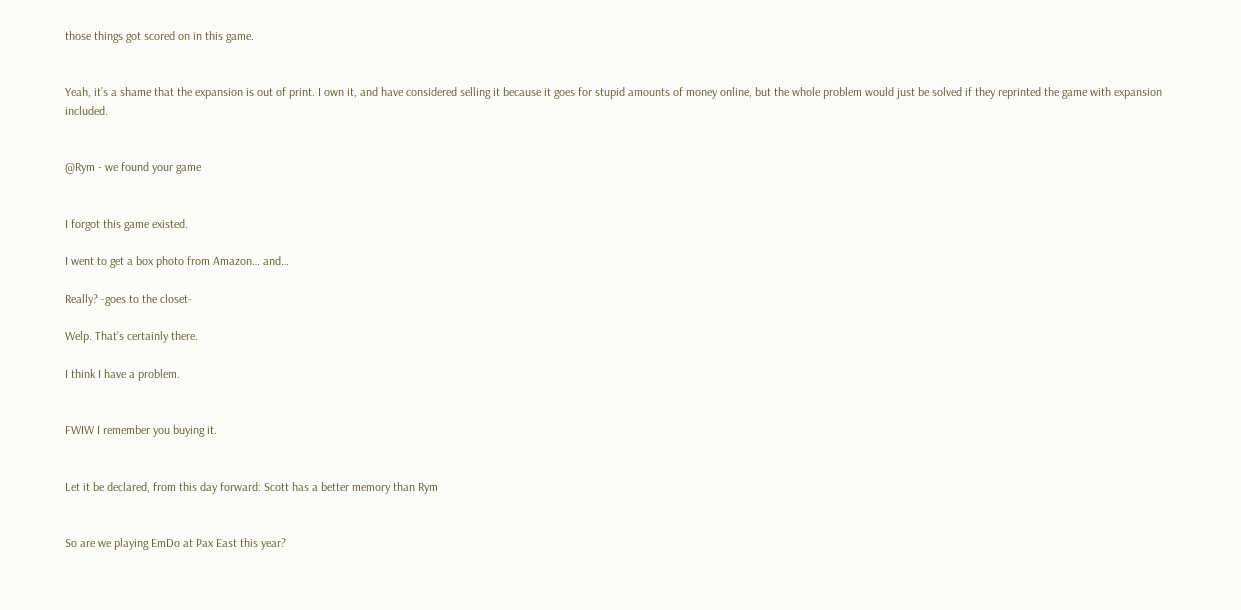those things got scored on in this game.


Yeah, it’s a shame that the expansion is out of print. I own it, and have considered selling it because it goes for stupid amounts of money online, but the whole problem would just be solved if they reprinted the game with expansion included.


@Rym - we found your game


I forgot this game existed.

I went to get a box photo from Amazon… and…

Really? -goes to the closet-

Welp. That’s certainly there.

I think I have a problem.


FWIW I remember you buying it.


Let it be declared, from this day forward: Scott has a better memory than Rym


So are we playing EmDo at Pax East this year?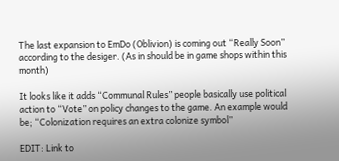The last expansion to EmDo (Oblivion) is coming out “Really Soon” according to the desiger. (As in should be in game shops within this month)

It looks like it adds “Communal Rules” people basically use political action to “Vote” on policy changes to the game. An example would be; “Colonization requires an extra colonize symbol”

EDIT: Link to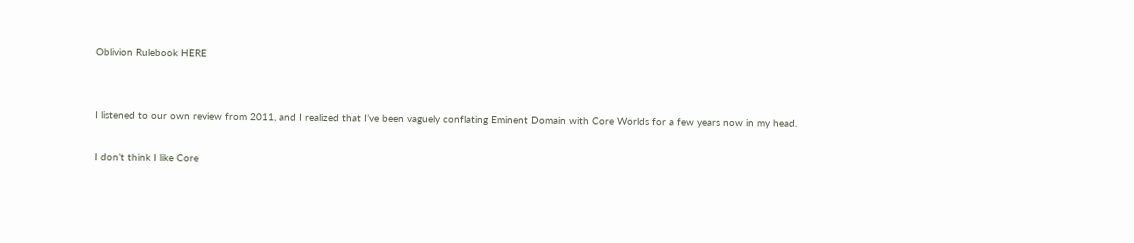Oblivion Rulebook HERE


I listened to our own review from 2011, and I realized that I’ve been vaguely conflating Eminent Domain with Core Worlds for a few years now in my head.

I don’t think I like Core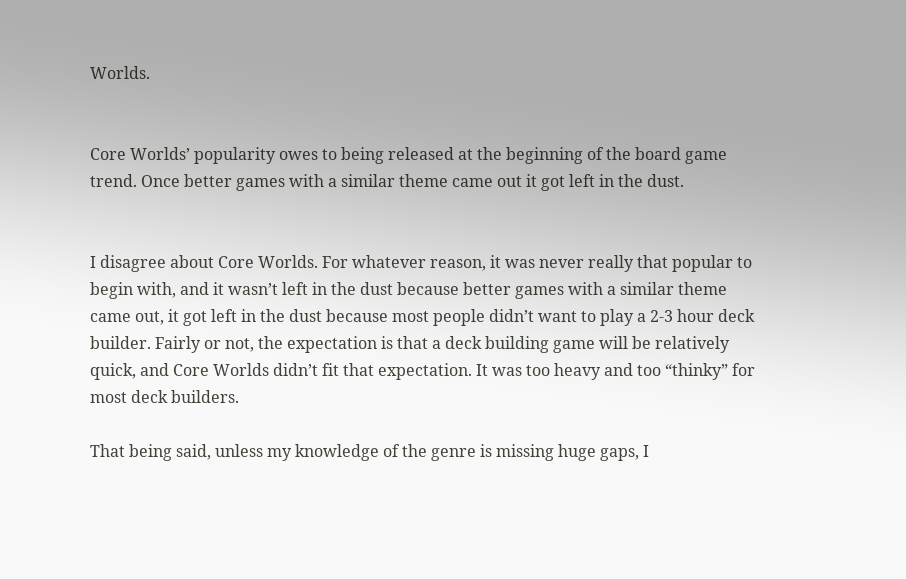Worlds.


Core Worlds’ popularity owes to being released at the beginning of the board game trend. Once better games with a similar theme came out it got left in the dust.


I disagree about Core Worlds. For whatever reason, it was never really that popular to begin with, and it wasn’t left in the dust because better games with a similar theme came out, it got left in the dust because most people didn’t want to play a 2-3 hour deck builder. Fairly or not, the expectation is that a deck building game will be relatively quick, and Core Worlds didn’t fit that expectation. It was too heavy and too “thinky” for most deck builders.

That being said, unless my knowledge of the genre is missing huge gaps, I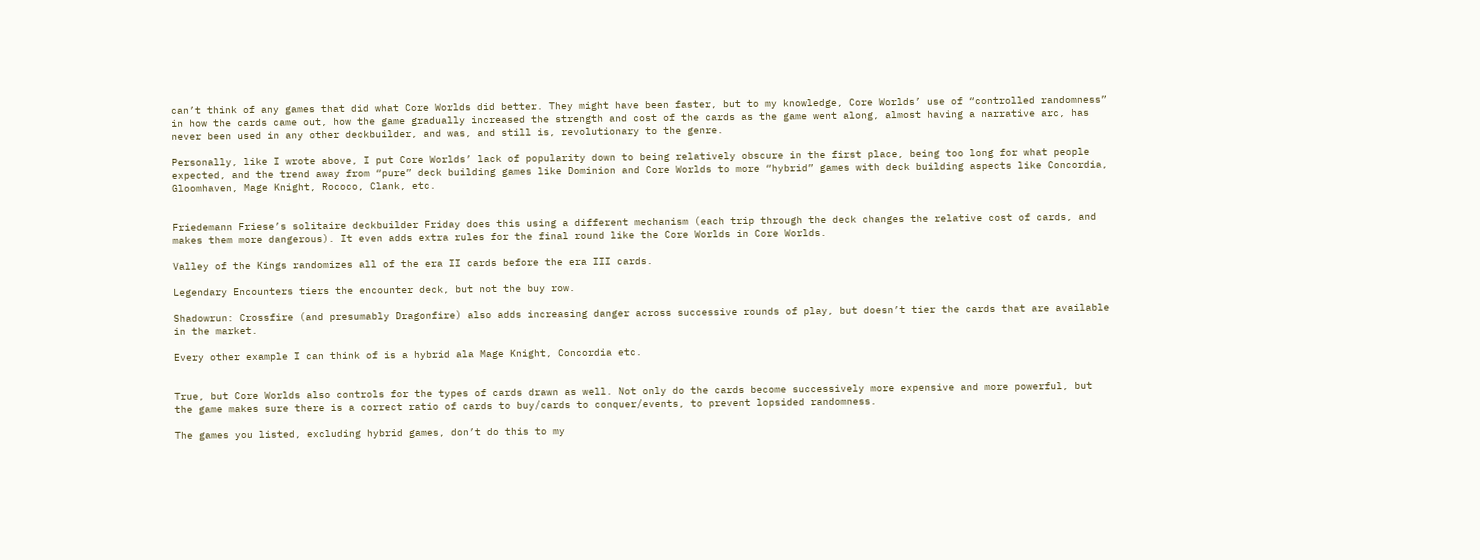can’t think of any games that did what Core Worlds did better. They might have been faster, but to my knowledge, Core Worlds’ use of “controlled randomness” in how the cards came out, how the game gradually increased the strength and cost of the cards as the game went along, almost having a narrative arc, has never been used in any other deckbuilder, and was, and still is, revolutionary to the genre.

Personally, like I wrote above, I put Core Worlds’ lack of popularity down to being relatively obscure in the first place, being too long for what people expected, and the trend away from “pure” deck building games like Dominion and Core Worlds to more “hybrid” games with deck building aspects like Concordia, Gloomhaven, Mage Knight, Rococo, Clank, etc.


Friedemann Friese’s solitaire deckbuilder Friday does this using a different mechanism (each trip through the deck changes the relative cost of cards, and makes them more dangerous). It even adds extra rules for the final round like the Core Worlds in Core Worlds.

Valley of the Kings randomizes all of the era II cards before the era III cards.

Legendary Encounters tiers the encounter deck, but not the buy row.

Shadowrun: Crossfire (and presumably Dragonfire) also adds increasing danger across successive rounds of play, but doesn’t tier the cards that are available in the market.

Every other example I can think of is a hybrid ala Mage Knight, Concordia etc.


True, but Core Worlds also controls for the types of cards drawn as well. Not only do the cards become successively more expensive and more powerful, but the game makes sure there is a correct ratio of cards to buy/cards to conquer/events, to prevent lopsided randomness.

The games you listed, excluding hybrid games, don’t do this to my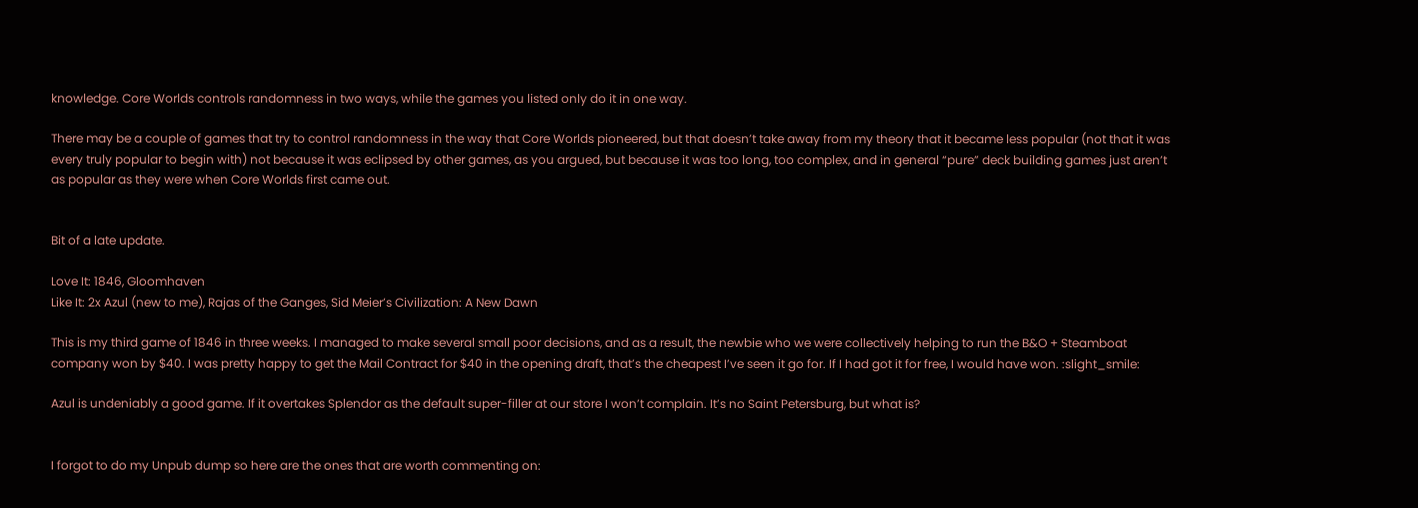knowledge. Core Worlds controls randomness in two ways, while the games you listed only do it in one way.

There may be a couple of games that try to control randomness in the way that Core Worlds pioneered, but that doesn’t take away from my theory that it became less popular (not that it was every truly popular to begin with) not because it was eclipsed by other games, as you argued, but because it was too long, too complex, and in general “pure” deck building games just aren’t as popular as they were when Core Worlds first came out.


Bit of a late update.

Love It: 1846, Gloomhaven
Like It: 2x Azul (new to me), Rajas of the Ganges, Sid Meier’s Civilization: A New Dawn

This is my third game of 1846 in three weeks. I managed to make several small poor decisions, and as a result, the newbie who we were collectively helping to run the B&O + Steamboat company won by $40. I was pretty happy to get the Mail Contract for $40 in the opening draft, that’s the cheapest I’ve seen it go for. If I had got it for free, I would have won. :slight_smile:

Azul is undeniably a good game. If it overtakes Splendor as the default super-filler at our store I won’t complain. It’s no Saint Petersburg, but what is?


I forgot to do my Unpub dump so here are the ones that are worth commenting on: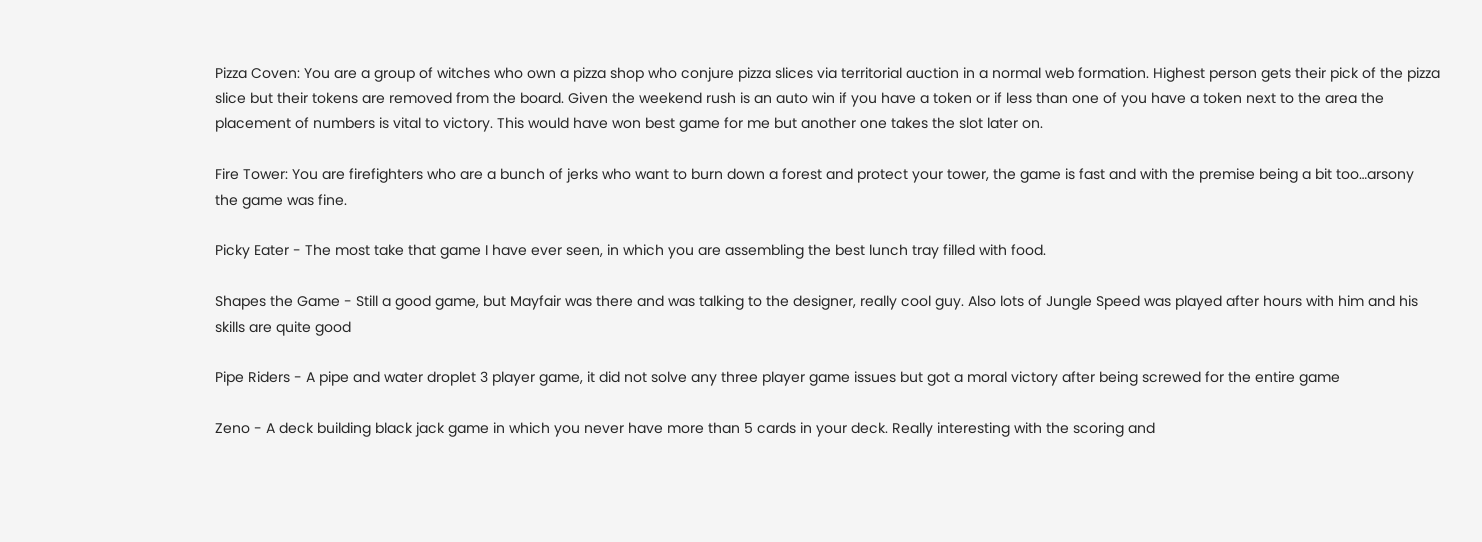Pizza Coven: You are a group of witches who own a pizza shop who conjure pizza slices via territorial auction in a normal web formation. Highest person gets their pick of the pizza slice but their tokens are removed from the board. Given the weekend rush is an auto win if you have a token or if less than one of you have a token next to the area the placement of numbers is vital to victory. This would have won best game for me but another one takes the slot later on.

Fire Tower: You are firefighters who are a bunch of jerks who want to burn down a forest and protect your tower, the game is fast and with the premise being a bit too…arsony the game was fine.

Picky Eater - The most take that game I have ever seen, in which you are assembling the best lunch tray filled with food.

Shapes the Game - Still a good game, but Mayfair was there and was talking to the designer, really cool guy. Also lots of Jungle Speed was played after hours with him and his skills are quite good

Pipe Riders - A pipe and water droplet 3 player game, it did not solve any three player game issues but got a moral victory after being screwed for the entire game

Zeno - A deck building black jack game in which you never have more than 5 cards in your deck. Really interesting with the scoring and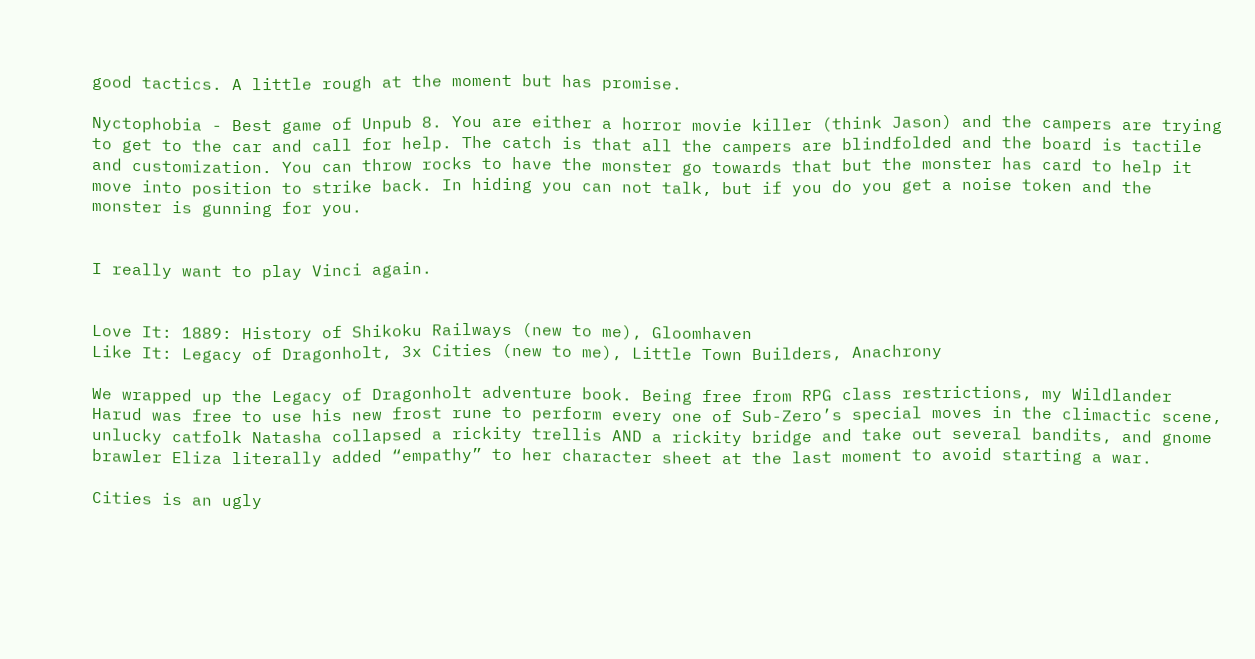good tactics. A little rough at the moment but has promise.

Nyctophobia - Best game of Unpub 8. You are either a horror movie killer (think Jason) and the campers are trying to get to the car and call for help. The catch is that all the campers are blindfolded and the board is tactile and customization. You can throw rocks to have the monster go towards that but the monster has card to help it move into position to strike back. In hiding you can not talk, but if you do you get a noise token and the monster is gunning for you.


I really want to play Vinci again.


Love It: 1889: History of Shikoku Railways (new to me), Gloomhaven
Like It: Legacy of Dragonholt, 3x Cities (new to me), Little Town Builders, Anachrony

We wrapped up the Legacy of Dragonholt adventure book. Being free from RPG class restrictions, my Wildlander Harud was free to use his new frost rune to perform every one of Sub-Zero’s special moves in the climactic scene, unlucky catfolk Natasha collapsed a rickity trellis AND a rickity bridge and take out several bandits, and gnome brawler Eliza literally added “empathy” to her character sheet at the last moment to avoid starting a war.

Cities is an ugly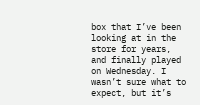box that I’ve been looking at in the store for years, and finally played on Wednesday. I wasn’t sure what to expect, but it’s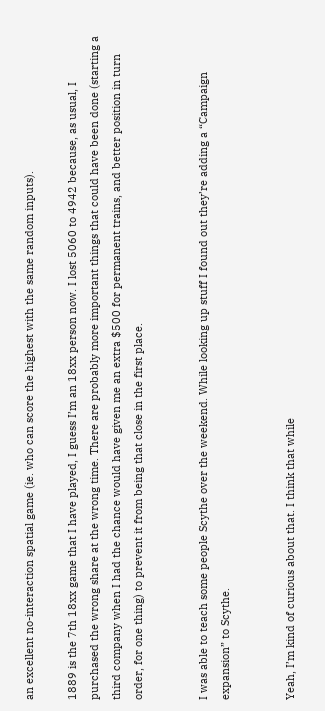an excellent no-interaction spatial game (ie. who can score the highest with the same random inputs).

1889 is the 7th 18xx game that I have played, I guess I’m an 18xx person now. I lost 5060 to 4942 because, as usual, I purchased the wrong share at the wrong time. There are probably more important things that could have been done (starting a third company when I had the chance would have given me an extra $500 for permanent trains, and better position in turn order, for one thing) to prevent it from being that close in the first place.


I was able to teach some people Scythe over the weekend. While looking up stuff I found out they’re adding a “Campaign expansion” to Scythe.


Yeah, I’m kind of curious about that. I think that while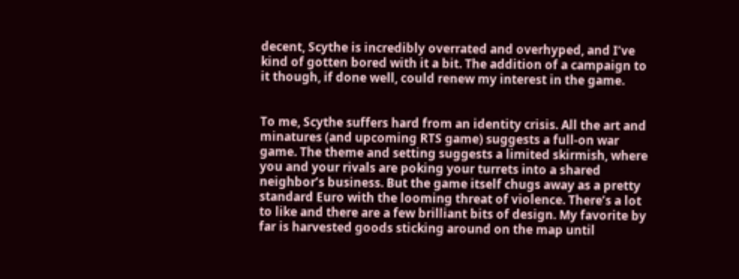decent, Scythe is incredibly overrated and overhyped, and I’ve kind of gotten bored with it a bit. The addition of a campaign to it though, if done well, could renew my interest in the game.


To me, Scythe suffers hard from an identity crisis. All the art and minatures (and upcoming RTS game) suggests a full-on war game. The theme and setting suggests a limited skirmish, where you and your rivals are poking your turrets into a shared neighbor’s business. But the game itself chugs away as a pretty standard Euro with the looming threat of violence. There’s a lot to like and there are a few brilliant bits of design. My favorite by far is harvested goods sticking around on the map until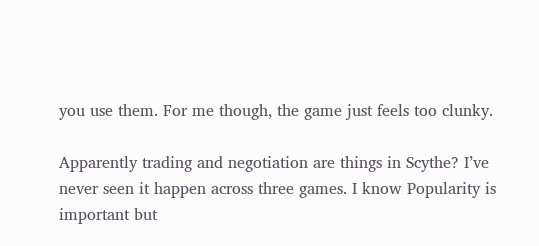you use them. For me though, the game just feels too clunky.

Apparently trading and negotiation are things in Scythe? I’ve never seen it happen across three games. I know Popularity is important but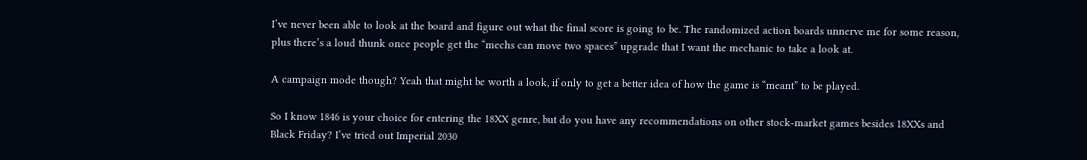I’ve never been able to look at the board and figure out what the final score is going to be. The randomized action boards unnerve me for some reason, plus there’s a loud thunk once people get the “mechs can move two spaces” upgrade that I want the mechanic to take a look at.

A campaign mode though? Yeah that might be worth a look, if only to get a better idea of how the game is “meant” to be played.

So I know 1846 is your choice for entering the 18XX genre, but do you have any recommendations on other stock-market games besides 18XXs and Black Friday? I’ve tried out Imperial 2030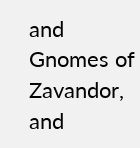and Gnomes of Zavandor, and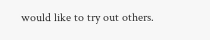would like to try out others.